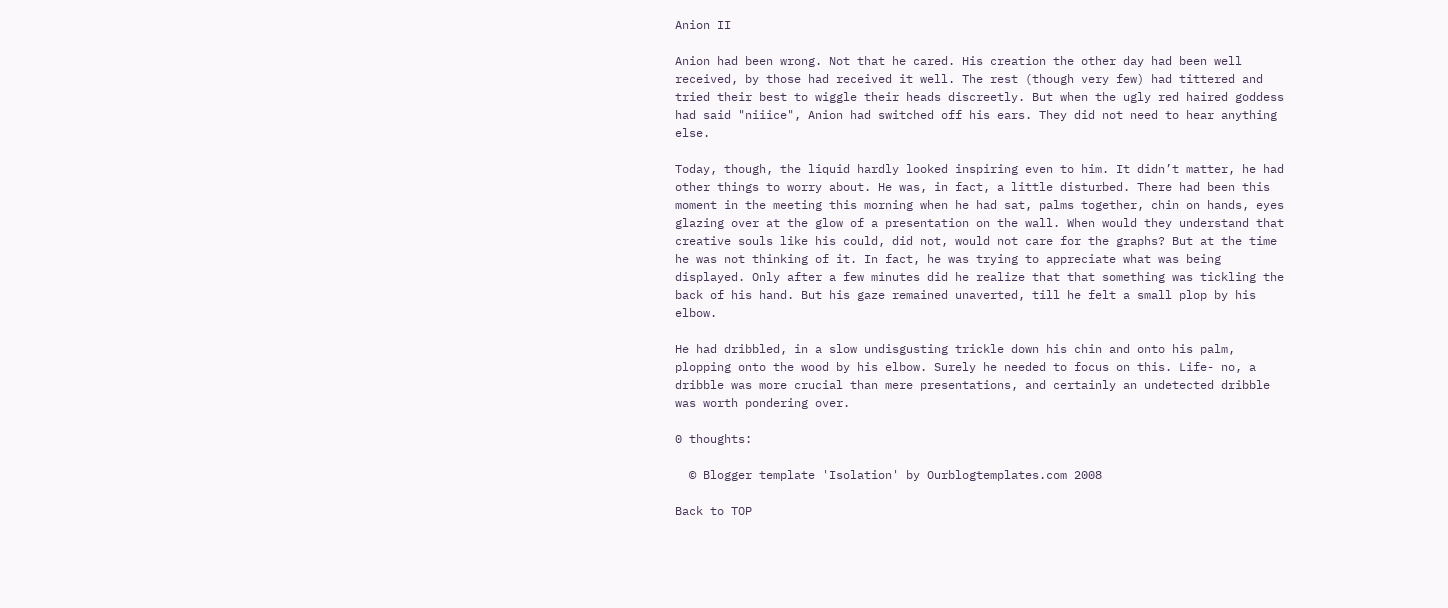Anion II

Anion had been wrong. Not that he cared. His creation the other day had been well received, by those had received it well. The rest (though very few) had tittered and tried their best to wiggle their heads discreetly. But when the ugly red haired goddess had said "niiice", Anion had switched off his ears. They did not need to hear anything else.

Today, though, the liquid hardly looked inspiring even to him. It didn’t matter, he had other things to worry about. He was, in fact, a little disturbed. There had been this moment in the meeting this morning when he had sat, palms together, chin on hands, eyes glazing over at the glow of a presentation on the wall. When would they understand that creative souls like his could, did not, would not care for the graphs? But at the time he was not thinking of it. In fact, he was trying to appreciate what was being displayed. Only after a few minutes did he realize that that something was tickling the back of his hand. But his gaze remained unaverted, till he felt a small plop by his elbow.

He had dribbled, in a slow undisgusting trickle down his chin and onto his palm, plopping onto the wood by his elbow. Surely he needed to focus on this. Life- no, a dribble was more crucial than mere presentations, and certainly an undetected dribble was worth pondering over.

0 thoughts:

  © Blogger template 'Isolation' by Ourblogtemplates.com 2008

Back to TOP